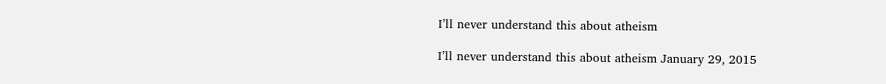I’ll never understand this about atheism

I’ll never understand this about atheism January 29, 2015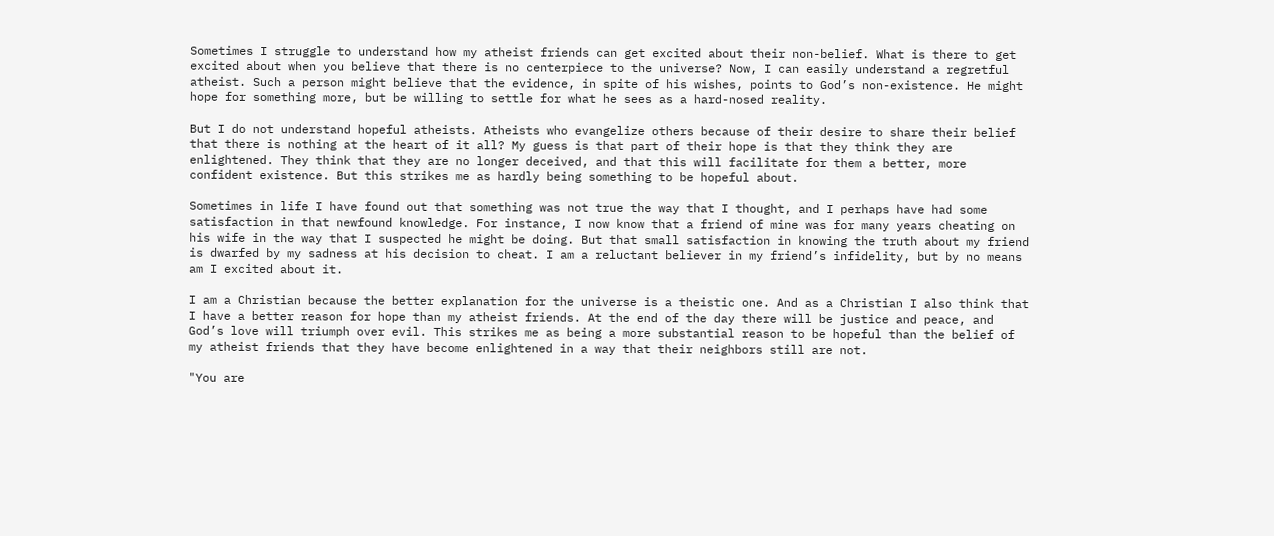Sometimes I struggle to understand how my atheist friends can get excited about their non-belief. What is there to get excited about when you believe that there is no centerpiece to the universe? Now, I can easily understand a regretful atheist. Such a person might believe that the evidence, in spite of his wishes, points to God’s non-existence. He might hope for something more, but be willing to settle for what he sees as a hard-nosed reality.

But I do not understand hopeful atheists. Atheists who evangelize others because of their desire to share their belief that there is nothing at the heart of it all? My guess is that part of their hope is that they think they are enlightened. They think that they are no longer deceived, and that this will facilitate for them a better, more confident existence. But this strikes me as hardly being something to be hopeful about.

Sometimes in life I have found out that something was not true the way that I thought, and I perhaps have had some satisfaction in that newfound knowledge. For instance, I now know that a friend of mine was for many years cheating on his wife in the way that I suspected he might be doing. But that small satisfaction in knowing the truth about my friend is dwarfed by my sadness at his decision to cheat. I am a reluctant believer in my friend’s infidelity, but by no means am I excited about it.

I am a Christian because the better explanation for the universe is a theistic one. And as a Christian I also think that I have a better reason for hope than my atheist friends. At the end of the day there will be justice and peace, and God’s love will triumph over evil. This strikes me as being a more substantial reason to be hopeful than the belief of my atheist friends that they have become enlightened in a way that their neighbors still are not.

"You are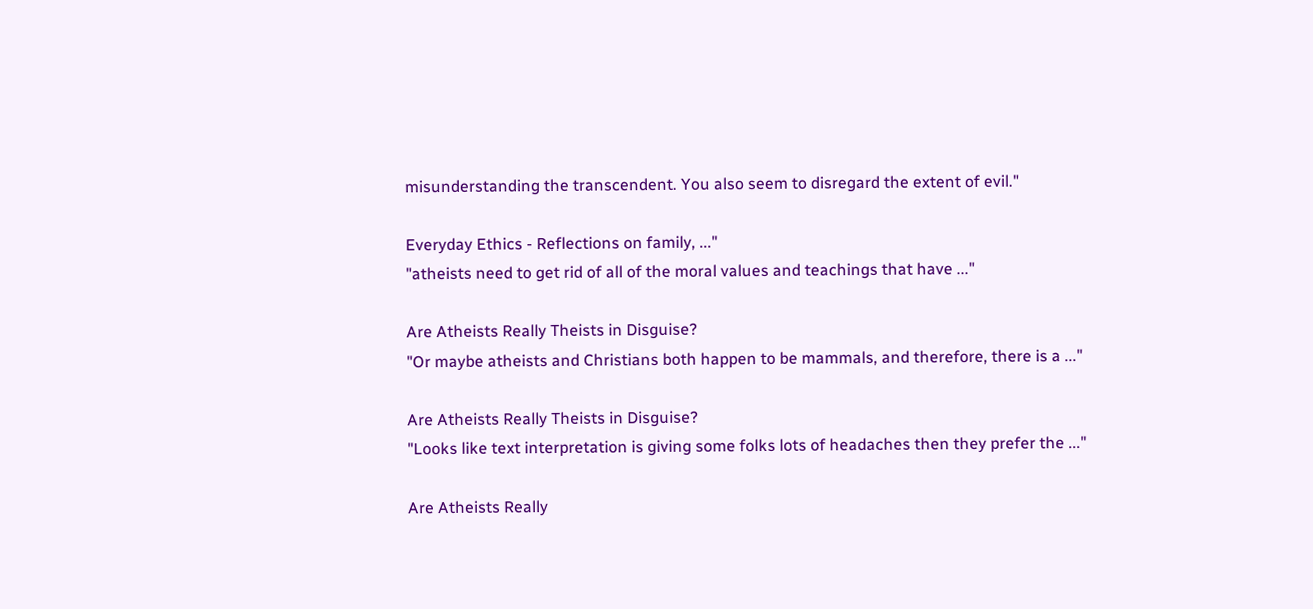misunderstanding the transcendent. You also seem to disregard the extent of evil."

Everyday Ethics - Reflections on family, ..."
"atheists need to get rid of all of the moral values and teachings that have ..."

Are Atheists Really Theists in Disguise?
"Or maybe atheists and Christians both happen to be mammals, and therefore, there is a ..."

Are Atheists Really Theists in Disguise?
"Looks like text interpretation is giving some folks lots of headaches then they prefer the ..."

Are Atheists Really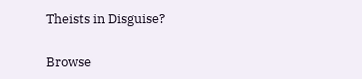Theists in Disguise?

Browse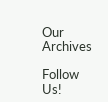Our Archives

Follow Us!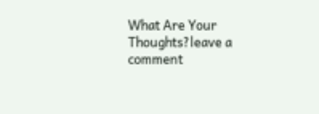What Are Your Thoughts?leave a comment